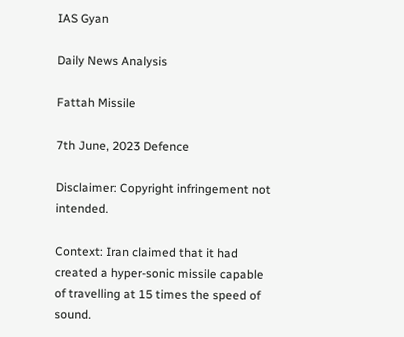IAS Gyan

Daily News Analysis

Fattah Missile

7th June, 2023 Defence

Disclaimer: Copyright infringement not intended.

Context: Iran claimed that it had created a hyper-sonic missile capable of travelling at 15 times the speed of sound.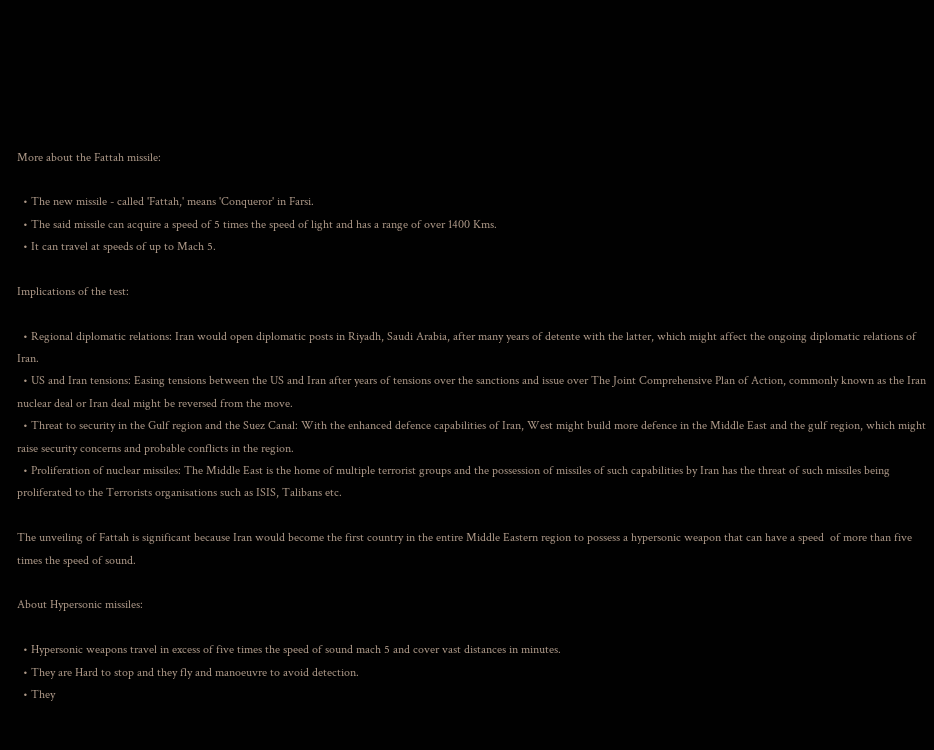More about the Fattah missile:

  • The new missile - called 'Fattah,' means 'Conqueror' in Farsi.
  • The said missile can acquire a speed of 5 times the speed of light and has a range of over 1400 Kms.
  • It can travel at speeds of up to Mach 5.

Implications of the test:

  • Regional diplomatic relations: Iran would open diplomatic posts in Riyadh, Saudi Arabia, after many years of detente with the latter, which might affect the ongoing diplomatic relations of Iran.
  • US and Iran tensions: Easing tensions between the US and Iran after years of tensions over the sanctions and issue over The Joint Comprehensive Plan of Action, commonly known as the Iran nuclear deal or Iran deal might be reversed from the move.
  • Threat to security in the Gulf region and the Suez Canal: With the enhanced defence capabilities of Iran, West might build more defence in the Middle East and the gulf region, which might raise security concerns and probable conflicts in the region.
  • Proliferation of nuclear missiles: The Middle East is the home of multiple terrorist groups and the possession of missiles of such capabilities by Iran has the threat of such missiles being proliferated to the Terrorists organisations such as ISIS, Talibans etc.

The unveiling of Fattah is significant because Iran would become the first country in the entire Middle Eastern region to possess a hypersonic weapon that can have a speed  of more than five times the speed of sound.

About Hypersonic missiles:

  • Hypersonic weapons travel in excess of five times the speed of sound mach 5 and cover vast distances in minutes.
  • They are Hard to stop and they fly and manoeuvre to avoid detection.
  • They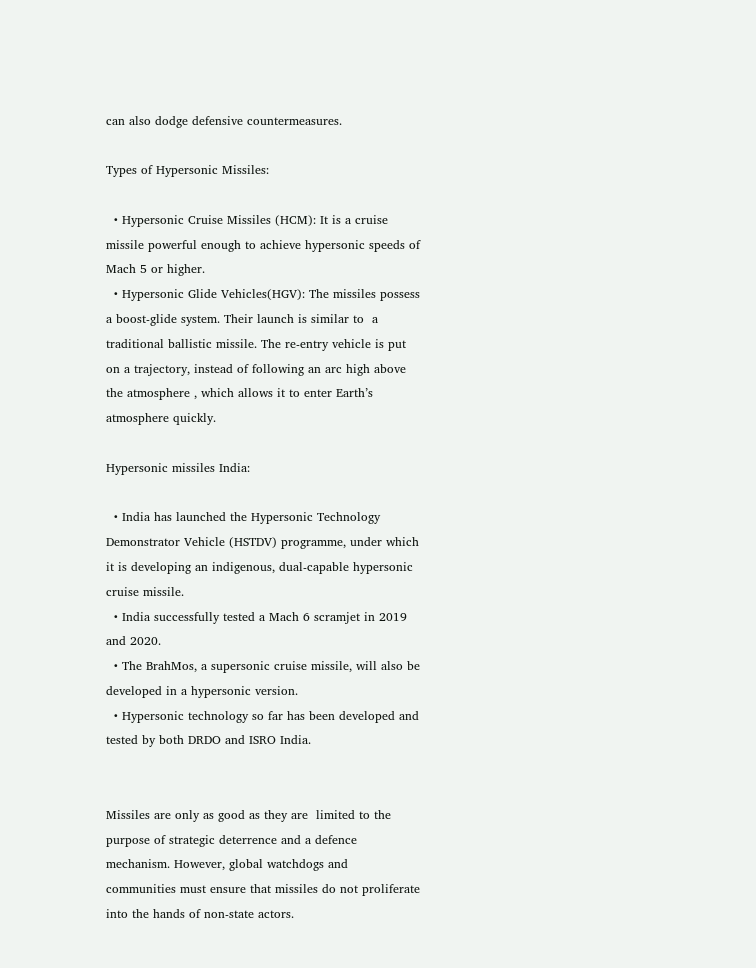can also dodge defensive countermeasures.

Types of Hypersonic Missiles:

  • Hypersonic Cruise Missiles (HCM): It is a cruise missile powerful enough to achieve hypersonic speeds of Mach 5 or higher.
  • Hypersonic Glide Vehicles(HGV): The missiles possess a boost-glide system. Their launch is similar to  a traditional ballistic missile. The re-entry vehicle is put on a trajectory, instead of following an arc high above the atmosphere , which allows it to enter Earth’s atmosphere quickly.

Hypersonic missiles India:

  • India has launched the Hypersonic Technology Demonstrator Vehicle (HSTDV) programme, under which it is developing an indigenous, dual-capable hypersonic cruise missile.
  • India successfully tested a Mach 6 scramjet in 2019 and 2020.
  • The BrahMos, a supersonic cruise missile, will also be developed in a hypersonic version.
  • Hypersonic technology so far has been developed and tested by both DRDO and ISRO India.


Missiles are only as good as they are  limited to the purpose of strategic deterrence and a defence mechanism. However, global watchdogs and communities must ensure that missiles do not proliferate into the hands of non-state actors.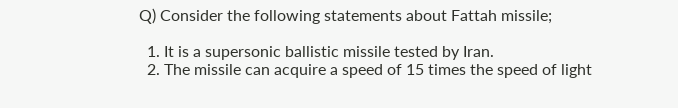Q) Consider the following statements about Fattah missile;

  1. It is a supersonic ballistic missile tested by Iran.
  2. The missile can acquire a speed of 15 times the speed of light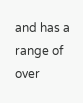and has a range of over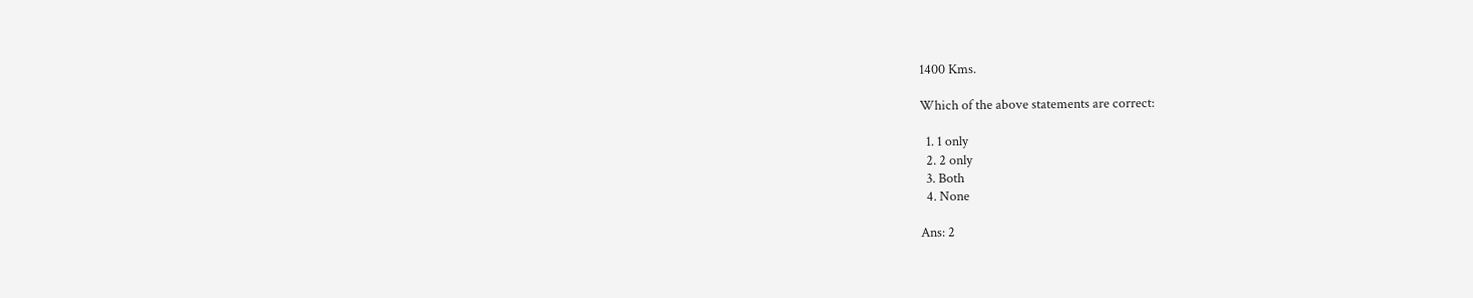1400 Kms.

Which of the above statements are correct:

  1. 1 only
  2. 2 only
  3. Both
  4. None

Ans: 2